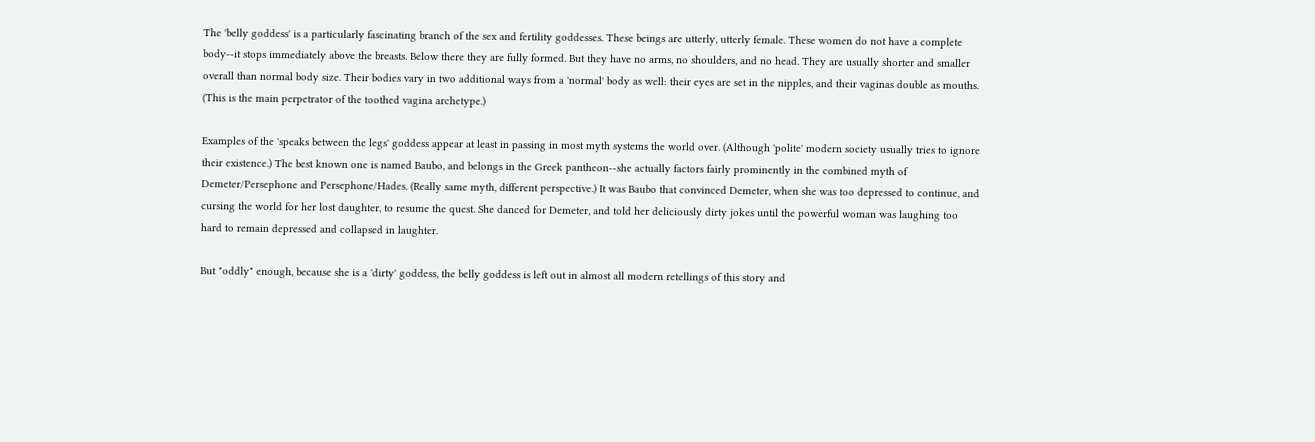The 'belly goddess' is a particularly fascinating branch of the sex and fertility goddesses. These beings are utterly, utterly female. These women do not have a complete body--it stops immediately above the breasts. Below there they are fully formed. But they have no arms, no shoulders, and no head. They are usually shorter and smaller overall than normal body size. Their bodies vary in two additional ways from a 'normal' body as well: their eyes are set in the nipples, and their vaginas double as mouths. (This is the main perpetrator of the toothed vagina archetype.)

Examples of the 'speaks between the legs' goddess appear at least in passing in most myth systems the world over. (Although 'polite' modern society usually tries to ignore their existence.) The best known one is named Baubo, and belongs in the Greek pantheon--she actually factors fairly prominently in the combined myth of Demeter/Persephone and Persephone/Hades. (Really same myth, different perspective.) It was Baubo that convinced Demeter, when she was too depressed to continue, and cursing the world for her lost daughter, to resume the quest. She danced for Demeter, and told her deliciously dirty jokes until the powerful woman was laughing too hard to remain depressed and collapsed in laughter.

But "oddly" enough, because she is a 'dirty' goddess, the belly goddess is left out in almost all modern retellings of this story and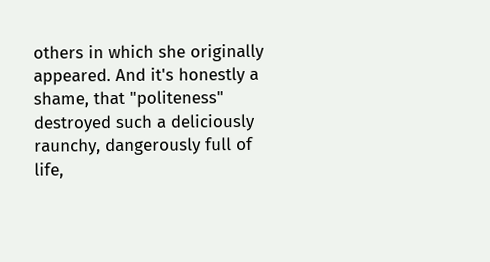others in which she originally appeared. And it's honestly a shame, that "politeness" destroyed such a deliciously raunchy, dangerously full of life,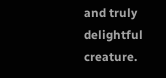and truly delightful creature.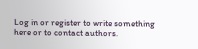Log in or register to write something here or to contact authors.